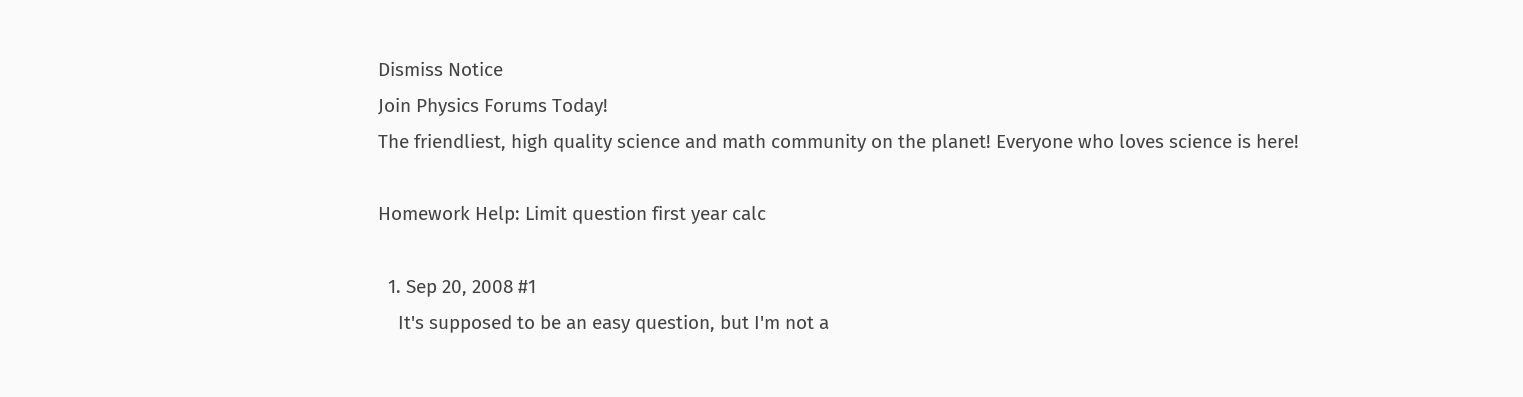Dismiss Notice
Join Physics Forums Today!
The friendliest, high quality science and math community on the planet! Everyone who loves science is here!

Homework Help: Limit question first year calc

  1. Sep 20, 2008 #1
    It's supposed to be an easy question, but I'm not a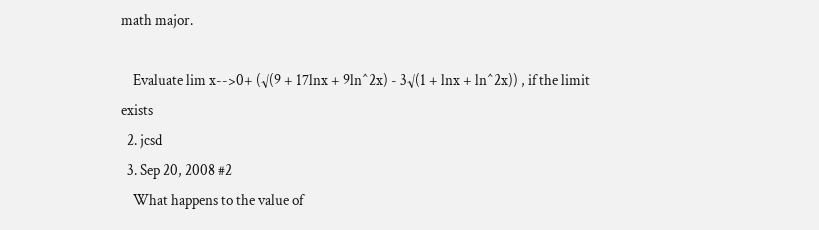math major.

    Evaluate lim x-->0+ (√(9 + 17lnx + 9ln^2x) - 3√(1 + lnx + ln^2x)) , if the limit exists
  2. jcsd
  3. Sep 20, 2008 #2
    What happens to the value of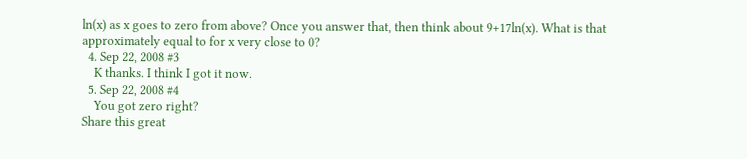ln(x) as x goes to zero from above? Once you answer that, then think about 9+17ln(x). What is that approximately equal to for x very close to 0?
  4. Sep 22, 2008 #3
    K thanks. I think I got it now.
  5. Sep 22, 2008 #4
    You got zero right?
Share this great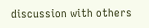discussion with others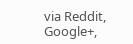via Reddit, Google+,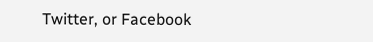Twitter, or Facebook